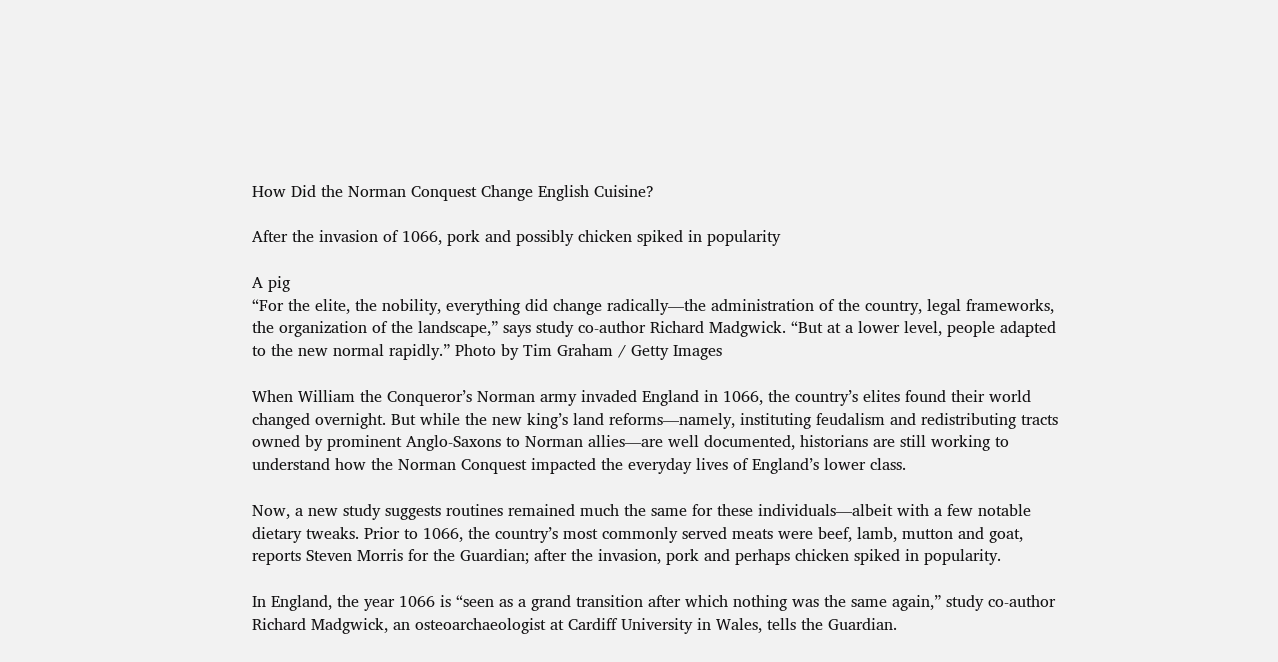How Did the Norman Conquest Change English Cuisine?

After the invasion of 1066, pork and possibly chicken spiked in popularity

A pig
“For the elite, the nobility, everything did change radically—the administration of the country, legal frameworks, the organization of the landscape,” says study co-author Richard Madgwick. “But at a lower level, people adapted to the new normal rapidly.” Photo by Tim Graham / Getty Images

When William the Conqueror’s Norman army invaded England in 1066, the country’s elites found their world changed overnight. But while the new king’s land reforms—namely, instituting feudalism and redistributing tracts owned by prominent Anglo-Saxons to Norman allies—are well documented, historians are still working to understand how the Norman Conquest impacted the everyday lives of England’s lower class.

Now, a new study suggests routines remained much the same for these individuals—albeit with a few notable dietary tweaks. Prior to 1066, the country’s most commonly served meats were beef, lamb, mutton and goat, reports Steven Morris for the Guardian; after the invasion, pork and perhaps chicken spiked in popularity.

In England, the year 1066 is “seen as a grand transition after which nothing was the same again,” study co-author Richard Madgwick, an osteoarchaeologist at Cardiff University in Wales, tells the Guardian.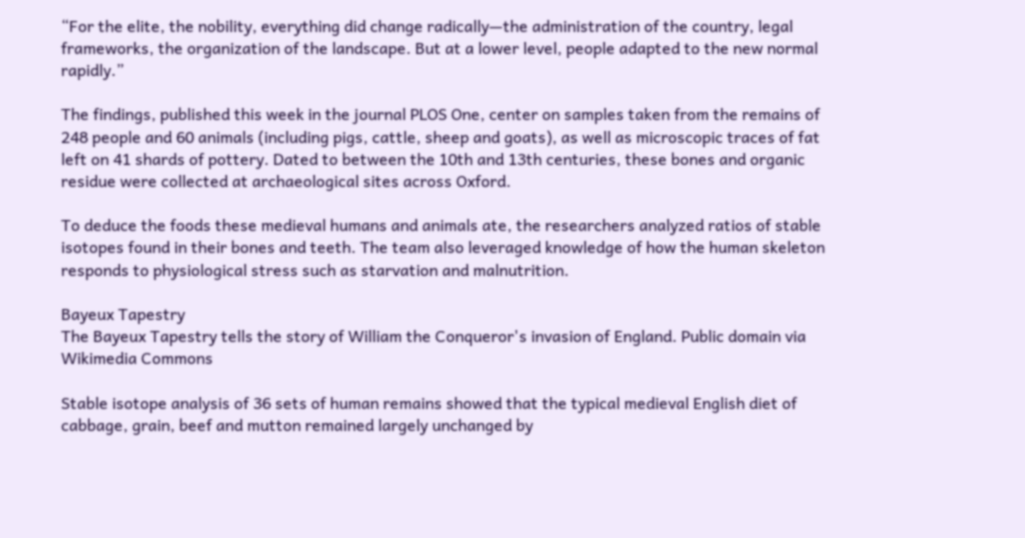“For the elite, the nobility, everything did change radically—the administration of the country, legal frameworks, the organization of the landscape. But at a lower level, people adapted to the new normal rapidly.”

The findings, published this week in the journal PLOS One, center on samples taken from the remains of 248 people and 60 animals (including pigs, cattle, sheep and goats), as well as microscopic traces of fat left on 41 shards of pottery. Dated to between the 10th and 13th centuries, these bones and organic residue were collected at archaeological sites across Oxford.

To deduce the foods these medieval humans and animals ate, the researchers analyzed ratios of stable isotopes found in their bones and teeth. The team also leveraged knowledge of how the human skeleton responds to physiological stress such as starvation and malnutrition.

Bayeux Tapestry
The Bayeux Tapestry tells the story of William the Conqueror's invasion of England. Public domain via Wikimedia Commons

Stable isotope analysis of 36 sets of human remains showed that the typical medieval English diet of cabbage, grain, beef and mutton remained largely unchanged by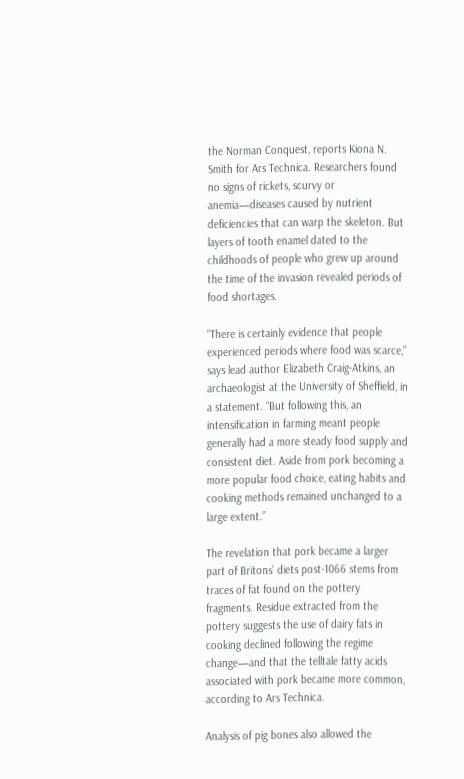the Norman Conquest, reports Kiona N. Smith for Ars Technica. Researchers found no signs of rickets, scurvy or anemia—diseases caused by nutrient deficiencies that can warp the skeleton. But layers of tooth enamel dated to the childhoods of people who grew up around the time of the invasion revealed periods of food shortages.

“There is certainly evidence that people experienced periods where food was scarce,” says lead author Elizabeth Craig-Atkins, an archaeologist at the University of Sheffield, in a statement. “But following this, an intensification in farming meant people generally had a more steady food supply and consistent diet. Aside from pork becoming a more popular food choice, eating habits and cooking methods remained unchanged to a large extent.”

The revelation that pork became a larger part of Britons’ diets post-1066 stems from traces of fat found on the pottery fragments. Residue extracted from the pottery suggests the use of dairy fats in cooking declined following the regime change—and that the telltale fatty acids associated with pork became more common, according to Ars Technica.

Analysis of pig bones also allowed the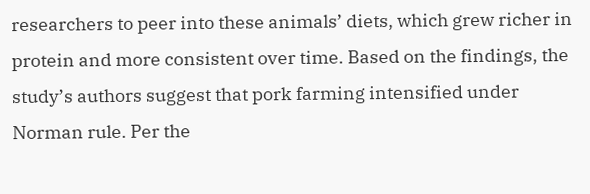researchers to peer into these animals’ diets, which grew richer in protein and more consistent over time. Based on the findings, the study’s authors suggest that pork farming intensified under Norman rule. Per the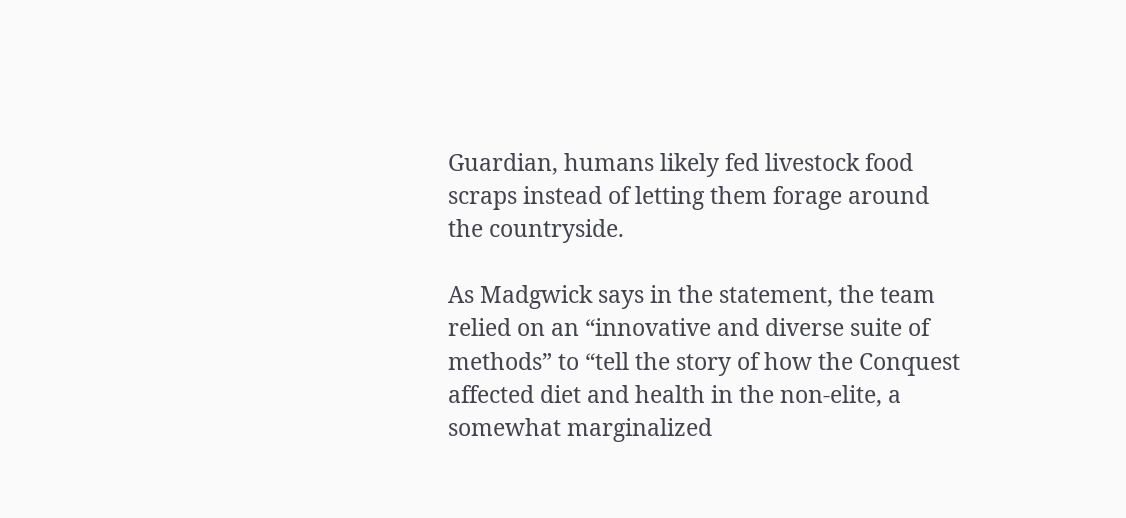Guardian, humans likely fed livestock food scraps instead of letting them forage around the countryside.

As Madgwick says in the statement, the team relied on an “innovative and diverse suite of methods” to “tell the story of how the Conquest affected diet and health in the non-elite, a somewhat marginalized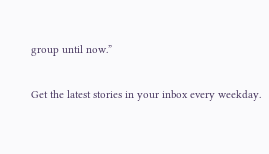group until now.”

Get the latest stories in your inbox every weekday.